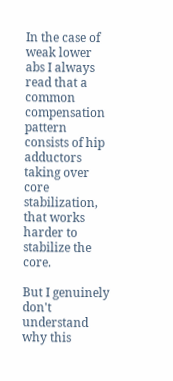In the case of weak lower abs I always read that a common compensation pattern consists of hip adductors taking over core stabilization, that works harder to stabilize the core.

But I genuinely don't understand why this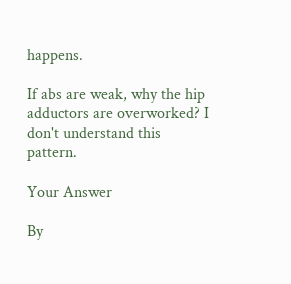happens.

If abs are weak, why the hip adductors are overworked? I don't understand this pattern.

Your Answer

By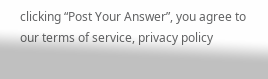clicking “Post Your Answer”, you agree to our terms of service, privacy policy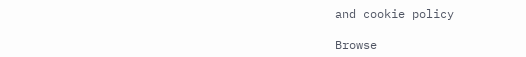and cookie policy

Browse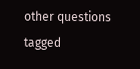other questions tagged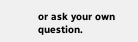or ask your own question.